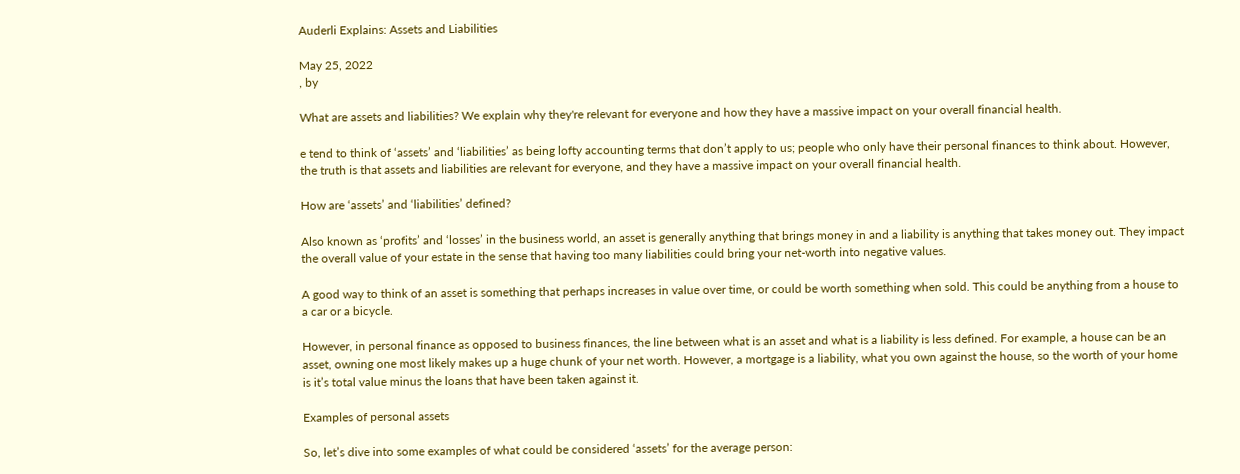Auderli Explains: Assets and Liabilities

May 25, 2022
, by

What are assets and liabilities? We explain why they're relevant for everyone and how they have a massive impact on your overall financial health.

e tend to think of ‘assets’ and ‘liabilities’ as being lofty accounting terms that don’t apply to us; people who only have their personal finances to think about. However, the truth is that assets and liabilities are relevant for everyone, and they have a massive impact on your overall financial health.

How are ‘assets’ and ‘liabilities’ defined?

Also known as ‘profits’ and ‘losses’ in the business world, an asset is generally anything that brings money in and a liability is anything that takes money out. They impact the overall value of your estate in the sense that having too many liabilities could bring your net-worth into negative values.

A good way to think of an asset is something that perhaps increases in value over time, or could be worth something when sold. This could be anything from a house to a car or a bicycle.

However, in personal finance as opposed to business finances, the line between what is an asset and what is a liability is less defined. For example, a house can be an asset, owning one most likely makes up a huge chunk of your net worth. However, a mortgage is a liability, what you own against the house, so the worth of your home is it’s total value minus the loans that have been taken against it.

Examples of personal assets

So, let’s dive into some examples of what could be considered ‘assets’ for the average person: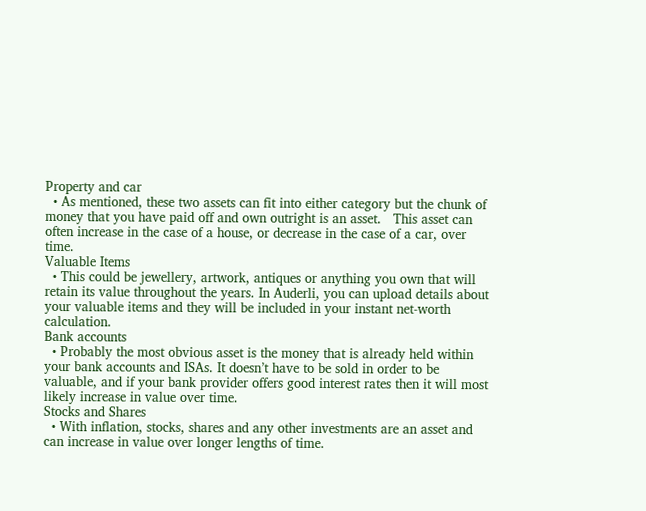Property and car
  • As mentioned, these two assets can fit into either category but the chunk of money that you have paid off and own outright is an asset.   This asset can often increase in the case of a house, or decrease in the case of a car, over time.
Valuable Items
  • This could be jewellery, artwork, antiques or anything you own that will retain its value throughout the years. In Auderli, you can upload details about your valuable items and they will be included in your instant net-worth calculation.
Bank accounts
  • Probably the most obvious asset is the money that is already held within your bank accounts and ISAs. It doesn’t have to be sold in order to be valuable, and if your bank provider offers good interest rates then it will most likely increase in value over time.
Stocks and Shares
  • With inflation, stocks, shares and any other investments are an asset and can increase in value over longer lengths of time.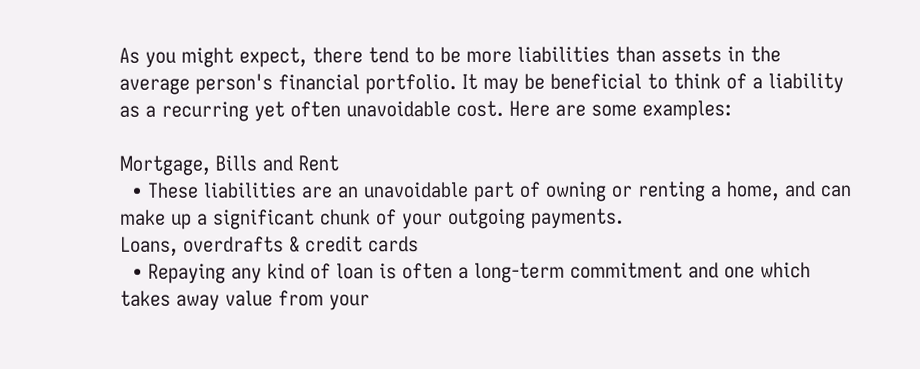As you might expect, there tend to be more liabilities than assets in the average person's financial portfolio. It may be beneficial to think of a liability as a recurring yet often unavoidable cost. Here are some examples:

Mortgage, Bills and Rent
  • These liabilities are an unavoidable part of owning or renting a home, and can make up a significant chunk of your outgoing payments.
Loans, overdrafts & credit cards
  • Repaying any kind of loan is often a long-term commitment and one which takes away value from your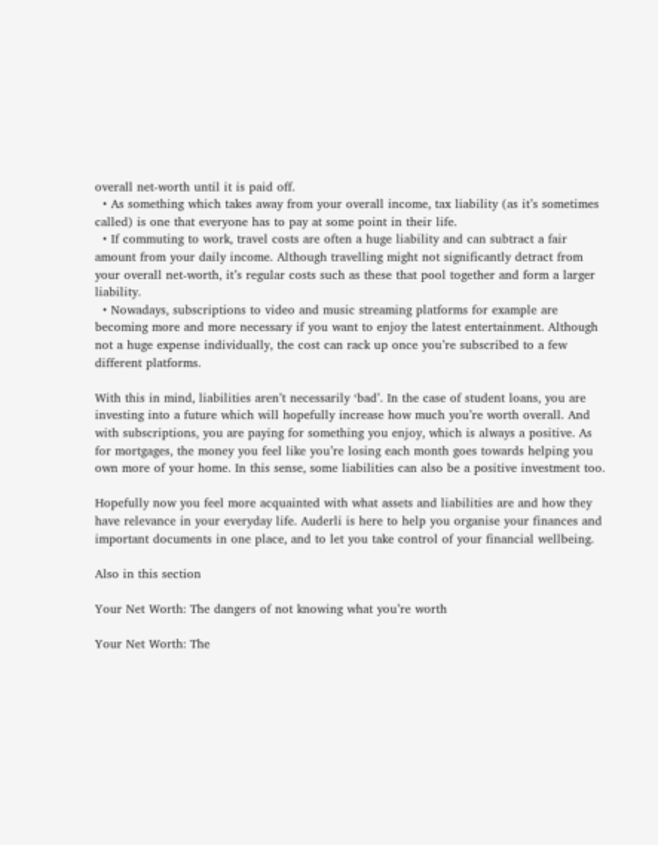overall net-worth until it is paid off.
  • As something which takes away from your overall income, tax liability (as it’s sometimes called) is one that everyone has to pay at some point in their life.
  • If commuting to work, travel costs are often a huge liability and can subtract a fair amount from your daily income. Although travelling might not significantly detract from your overall net-worth, it’s regular costs such as these that pool together and form a larger liability.
  • Nowadays, subscriptions to video and music streaming platforms for example are becoming more and more necessary if you want to enjoy the latest entertainment. Although not a huge expense individually, the cost can rack up once you’re subscribed to a few different platforms.

With this in mind, liabilities aren’t necessarily ‘bad’. In the case of student loans, you are investing into a future which will hopefully increase how much you’re worth overall. And with subscriptions, you are paying for something you enjoy, which is always a positive. As for mortgages, the money you feel like you’re losing each month goes towards helping you own more of your home. In this sense, some liabilities can also be a positive investment too.

Hopefully now you feel more acquainted with what assets and liabilities are and how they have relevance in your everyday life. Auderli is here to help you organise your finances and important documents in one place, and to let you take control of your financial wellbeing.

Also in this section

Your Net Worth: The dangers of not knowing what you’re worth

Your Net Worth: The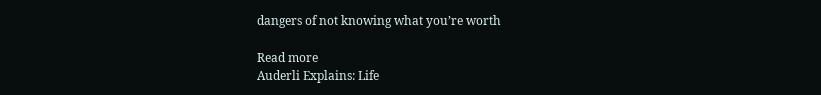dangers of not knowing what you’re worth

Read more
Auderli Explains: Life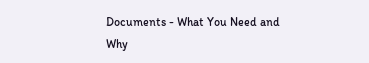Documents - What You Need and Why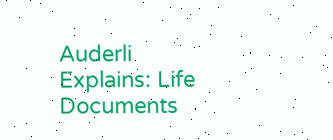Auderli Explains: Life Documents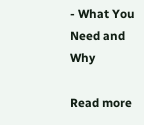- What You Need and Why

Read more